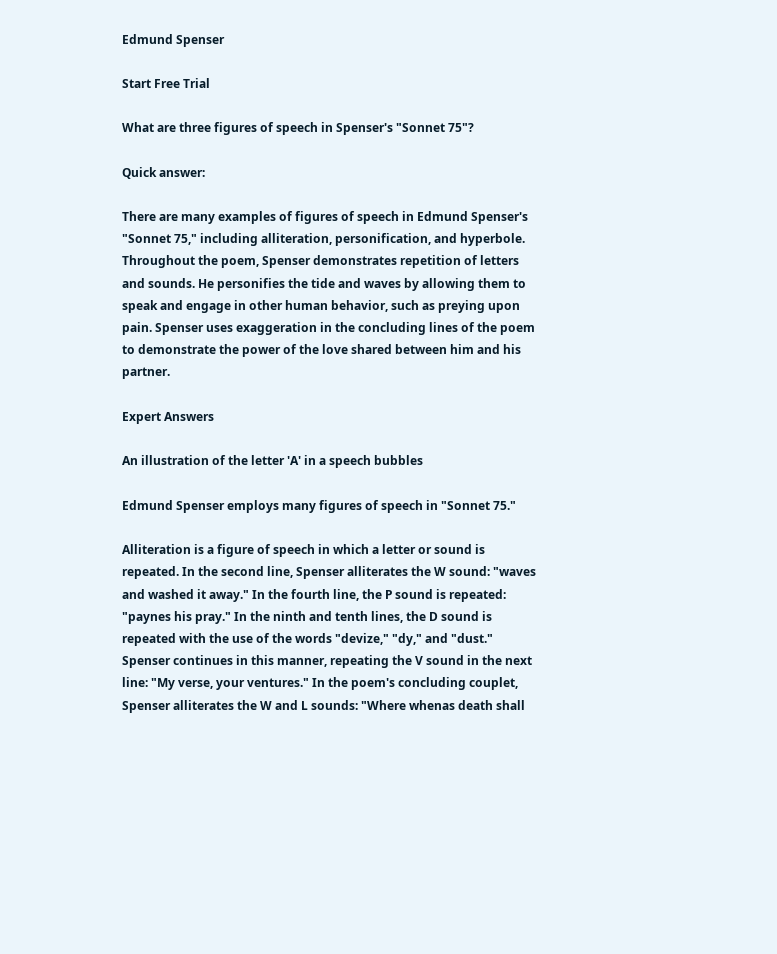Edmund Spenser

Start Free Trial

What are three figures of speech in Spenser's "Sonnet 75"?

Quick answer:

There are many examples of figures of speech in Edmund Spenser's "Sonnet 75," including alliteration, personification, and hyperbole. Throughout the poem, Spenser demonstrates repetition of letters and sounds. He personifies the tide and waves by allowing them to speak and engage in other human behavior, such as preying upon pain. Spenser uses exaggeration in the concluding lines of the poem to demonstrate the power of the love shared between him and his partner.

Expert Answers

An illustration of the letter 'A' in a speech bubbles

Edmund Spenser employs many figures of speech in "Sonnet 75."

Alliteration is a figure of speech in which a letter or sound is repeated. In the second line, Spenser alliterates the W sound: "waves and washed it away." In the fourth line, the P sound is repeated: "paynes his pray." In the ninth and tenth lines, the D sound is repeated with the use of the words "devize," "dy," and "dust." Spenser continues in this manner, repeating the V sound in the next line: "My verse, your ventures." In the poem's concluding couplet, Spenser alliterates the W and L sounds: "Where whenas death shall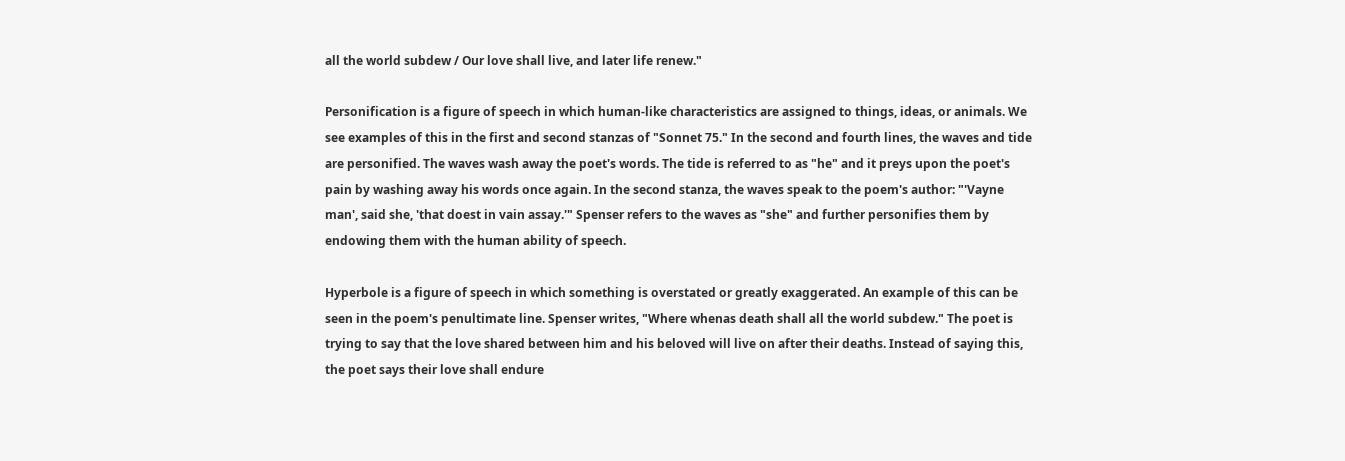all the world subdew / Our love shall live, and later life renew."

Personification is a figure of speech in which human-like characteristics are assigned to things, ideas, or animals. We see examples of this in the first and second stanzas of "Sonnet 75." In the second and fourth lines, the waves and tide are personified. The waves wash away the poet's words. The tide is referred to as "he" and it preys upon the poet's pain by washing away his words once again. In the second stanza, the waves speak to the poem's author: "'Vayne man', said she, 'that doest in vain assay.'" Spenser refers to the waves as "she" and further personifies them by endowing them with the human ability of speech.

Hyperbole is a figure of speech in which something is overstated or greatly exaggerated. An example of this can be seen in the poem's penultimate line. Spenser writes, "Where whenas death shall all the world subdew." The poet is trying to say that the love shared between him and his beloved will live on after their deaths. Instead of saying this, the poet says their love shall endure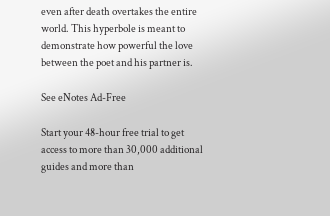even after death overtakes the entire world. This hyperbole is meant to demonstrate how powerful the love between the poet and his partner is.

See eNotes Ad-Free

Start your 48-hour free trial to get access to more than 30,000 additional guides and more than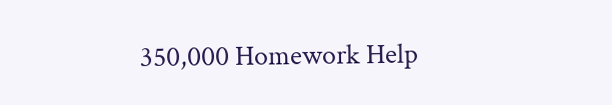350,000 Homework Help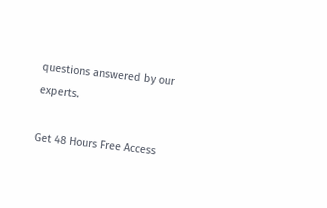questions answered by our experts.

Get 48 Hours Free Access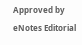Approved by eNotes Editorial